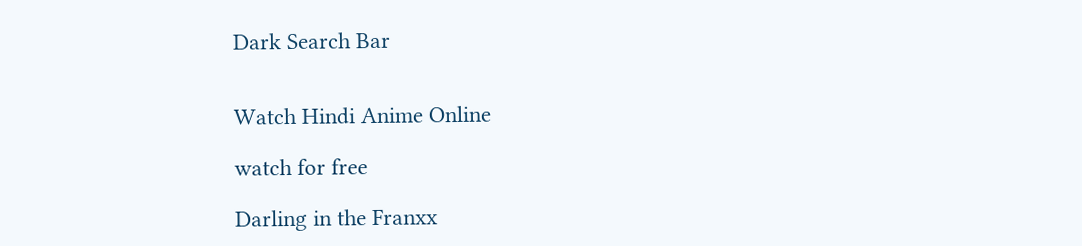Dark Search Bar


Watch Hindi Anime Online

watch for free

Darling in the Franxx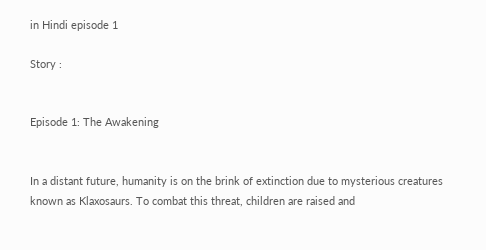in Hindi episode 1

Story :


Episode 1: The Awakening


In a distant future, humanity is on the brink of extinction due to mysterious creatures known as Klaxosaurs. To combat this threat, children are raised and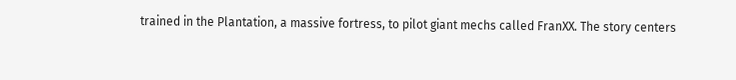trained in the Plantation, a massive fortress, to pilot giant mechs called FranXX. The story centers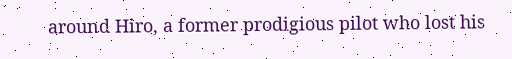around Hiro, a former prodigious pilot who lost his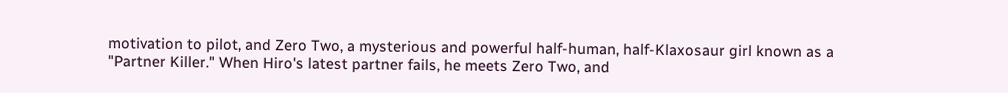motivation to pilot, and Zero Two, a mysterious and powerful half-human, half-Klaxosaur girl known as a "Partner Killer." When Hiro's latest partner fails, he meets Zero Two, and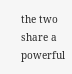the two share a powerful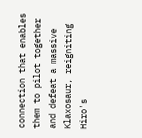connection that enables them to pilot together and defeat a massive Klaxosaur, reigniting Hiro's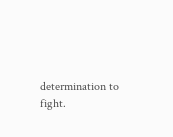determination to fight.